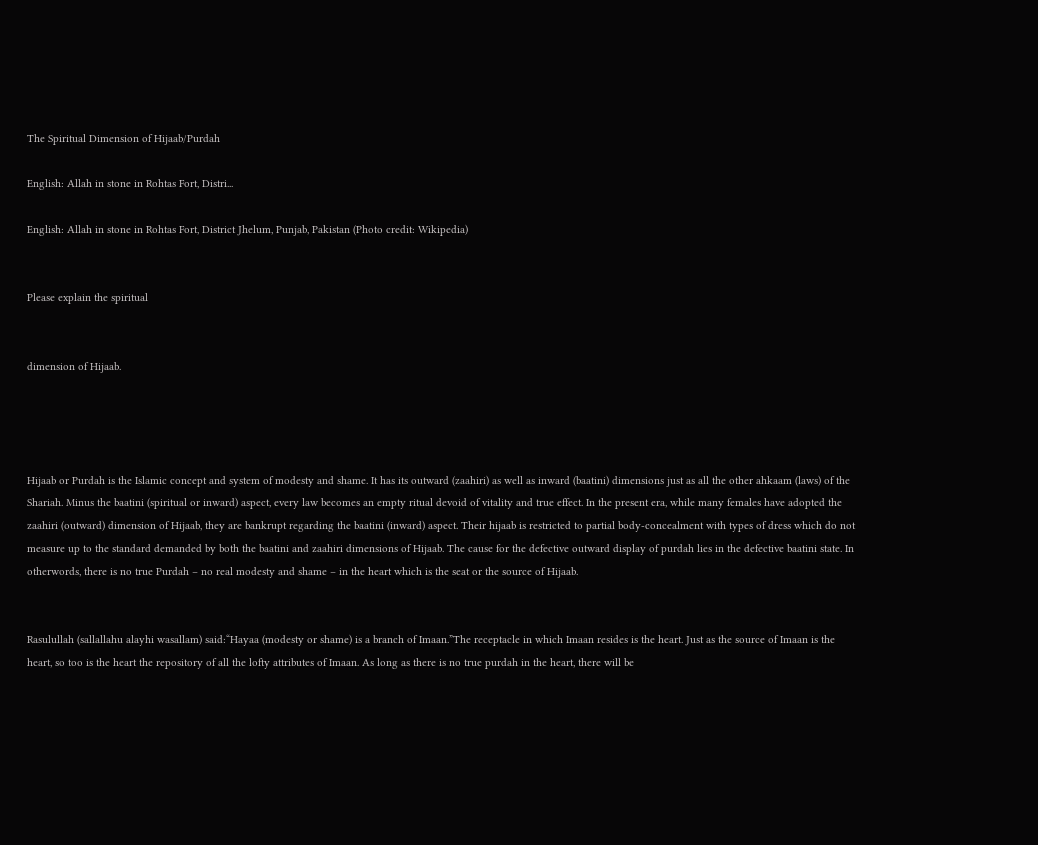The Spiritual Dimension of Hijaab/Purdah

English: Allah in stone in Rohtas Fort, Distri...

English: Allah in stone in Rohtas Fort, District Jhelum, Punjab, Pakistan (Photo credit: Wikipedia)


Please explain the spiritual


dimension of Hijaab.




Hijaab or Purdah is the Islamic concept and system of modesty and shame. It has its outward (zaahiri) as well as inward (baatini) dimensions just as all the other ahkaam (laws) of the Shariah. Minus the baatini (spiritual or inward) aspect, every law becomes an empty ritual devoid of vitality and true effect. In the present era, while many females have adopted the zaahiri (outward) dimension of Hijaab, they are bankrupt regarding the baatini (inward) aspect. Their hijaab is restricted to partial body-concealment with types of dress which do not measure up to the standard demanded by both the baatini and zaahiri dimensions of Hijaab. The cause for the defective outward display of purdah lies in the defective baatini state. In otherwords, there is no true Purdah – no real modesty and shame – in the heart which is the seat or the source of Hijaab.


Rasulullah (sallallahu alayhi wasallam) said:“Hayaa (modesty or shame) is a branch of Imaan.”The receptacle in which Imaan resides is the heart. Just as the source of Imaan is the heart, so too is the heart the repository of all the lofty attributes of Imaan. As long as there is no true purdah in the heart, there will be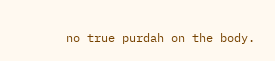no true purdah on the body.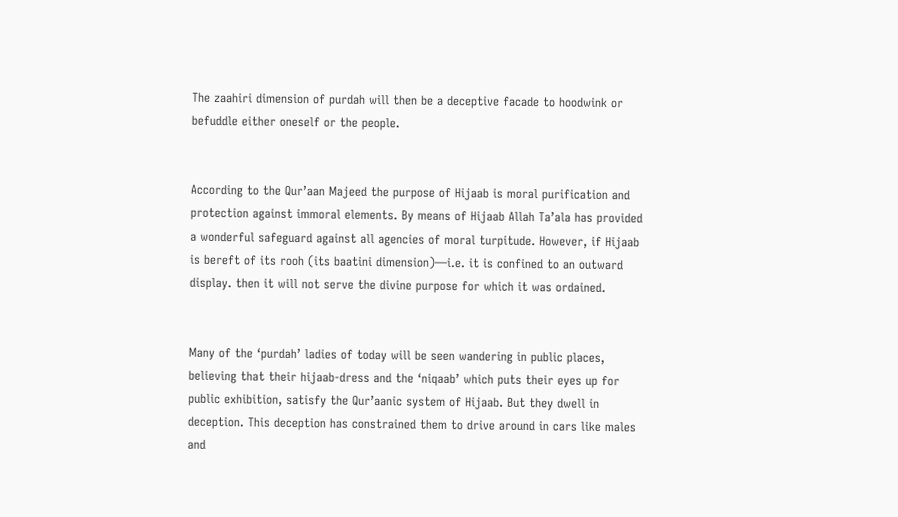The zaahiri dimension of purdah will then be a deceptive facade to hoodwink or befuddle either oneself or the people.


According to the Qur’aan Majeed the purpose of Hijaab is moral purification and protection against immoral elements. By means of Hijaab Allah Ta’ala has provided a wonderful safeguard against all agencies of moral turpitude. However, if Hijaab is bereft of its rooh (its baatini dimension)—i.e. it is confined to an outward display. then it will not serve the divine purpose for which it was ordained.


Many of the ‘purdah’ ladies of today will be seen wandering in public places, believing that their hijaab-dress and the ‘niqaab’ which puts their eyes up for public exhibition, satisfy the Qur’aanic system of Hijaab. But they dwell in deception. This deception has constrained them to drive around in cars like males and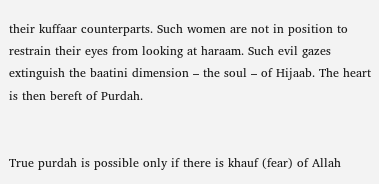their kuffaar counterparts. Such women are not in position to restrain their eyes from looking at haraam. Such evil gazes extinguish the baatini dimension – the soul – of Hijaab. The heart is then bereft of Purdah.


True purdah is possible only if there is khauf (fear) of Allah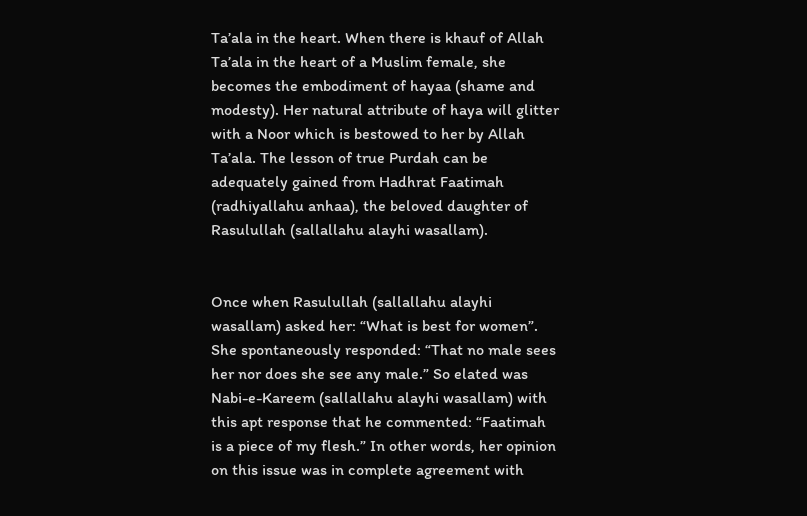Ta’ala in the heart. When there is khauf of Allah Ta’ala in the heart of a Muslim female, she becomes the embodiment of hayaa (shame and modesty). Her natural attribute of haya will glitter with a Noor which is bestowed to her by Allah Ta’ala. The lesson of true Purdah can be adequately gained from Hadhrat Faatimah (radhiyallahu anhaa), the beloved daughter of Rasulullah (sallallahu alayhi wasallam).


Once when Rasulullah (sallallahu alayhi wasallam) asked her: “What is best for women”. She spontaneously responded: “That no male sees her nor does she see any male.” So elated was Nabi-e-Kareem (sallallahu alayhi wasallam) with this apt response that he commented: “Faatimah is a piece of my flesh.” In other words, her opinion on this issue was in complete agreement with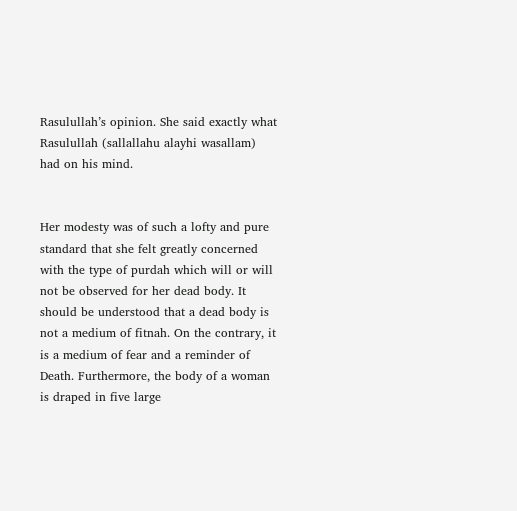Rasulullah’s opinion. She said exactly what Rasulullah (sallallahu alayhi wasallam) had on his mind.


Her modesty was of such a lofty and pure standard that she felt greatly concerned with the type of purdah which will or will not be observed for her dead body. It should be understood that a dead body is not a medium of fitnah. On the contrary, it is a medium of fear and a reminder of Death. Furthermore, the body of a woman is draped in five large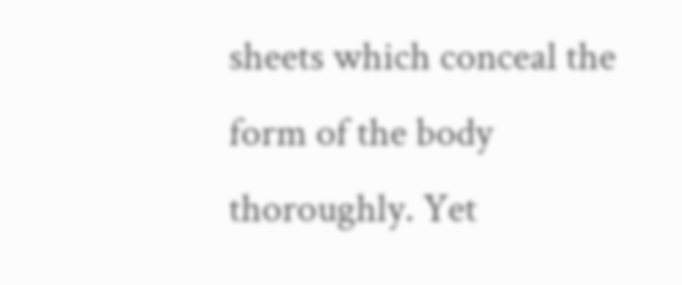sheets which conceal the form of the body thoroughly. Yet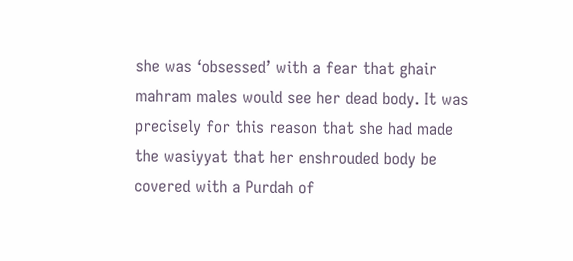she was ‘obsessed’ with a fear that ghair mahram males would see her dead body. It was precisely for this reason that she had made the wasiyyat that her enshrouded body be covered with a Purdah of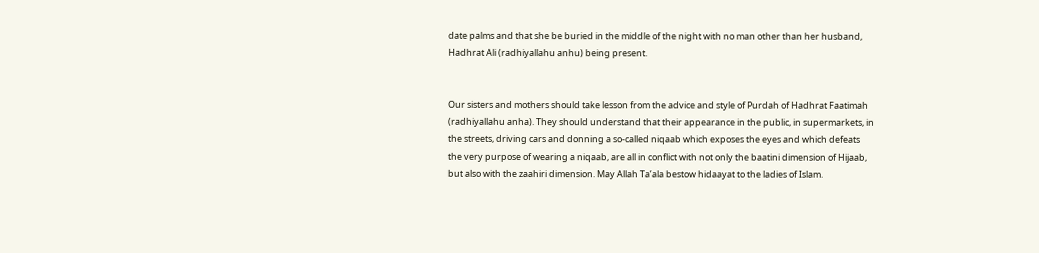date palms and that she be buried in the middle of the night with no man other than her husband, Hadhrat Ali (radhiyallahu anhu) being present.


Our sisters and mothers should take lesson from the advice and style of Purdah of Hadhrat Faatimah (radhiyallahu anha). They should understand that their appearance in the public, in supermarkets, in the streets, driving cars and donning a so-called niqaab which exposes the eyes and which defeats the very purpose of wearing a niqaab, are all in conflict with not only the baatini dimension of Hijaab, but also with the zaahiri dimension. May Allah Ta’ala bestow hidaayat to the ladies of Islam.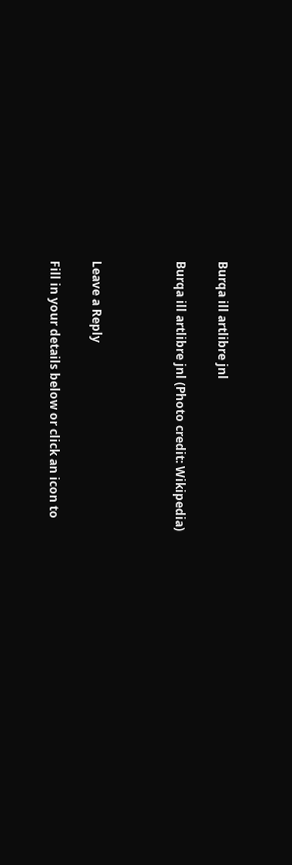Burqa ill artlibre jnl

Burqa ill artlibre jnl (Photo credit: Wikipedia)



Leave a Reply

Fill in your details below or click an icon to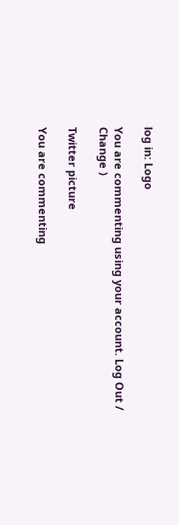log in: Logo

You are commenting using your account. Log Out / Change )

Twitter picture

You are commenting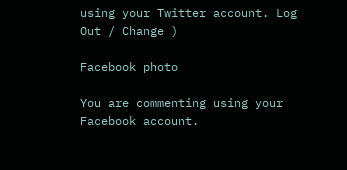using your Twitter account. Log Out / Change )

Facebook photo

You are commenting using your Facebook account.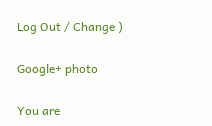Log Out / Change )

Google+ photo

You are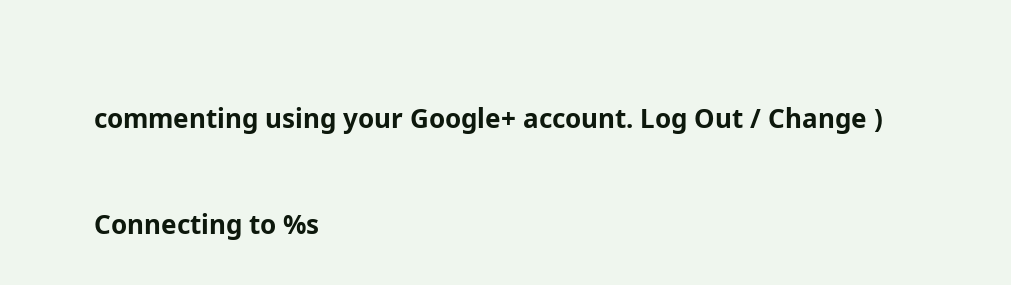commenting using your Google+ account. Log Out / Change )

Connecting to %s